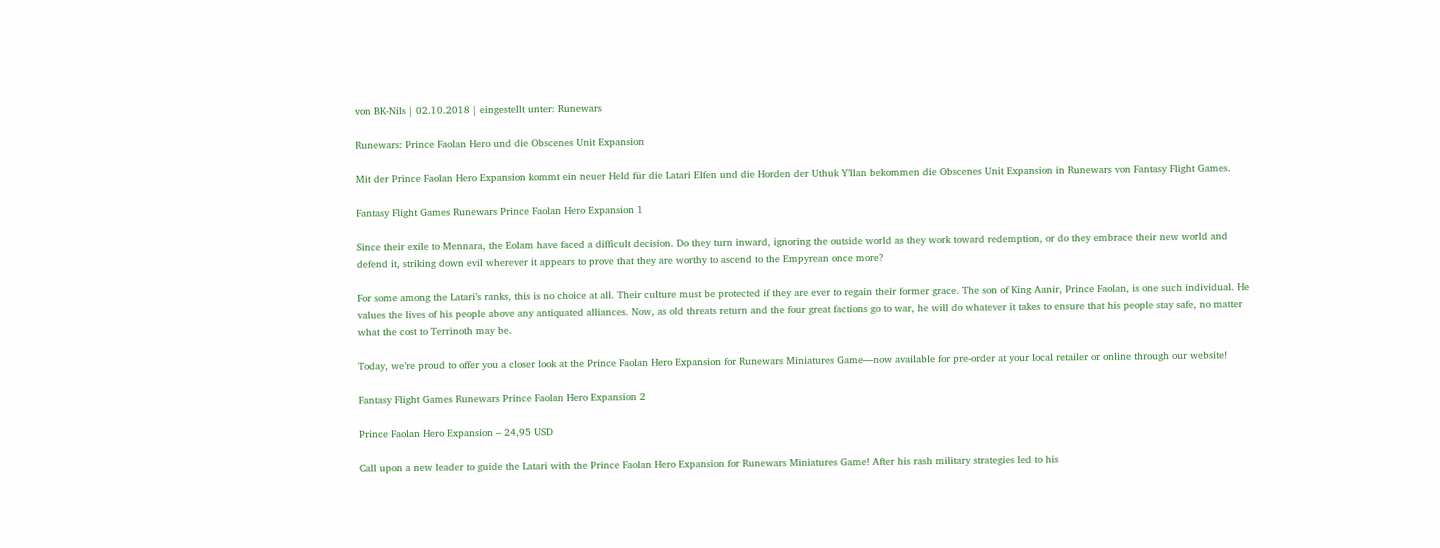von BK-Nils | 02.10.2018 | eingestellt unter: Runewars

Runewars: Prince Faolan Hero und die Obscenes Unit Expansion

Mit der Prince Faolan Hero Expansion kommt ein neuer Held für die Latari Elfen und die Horden der Uthuk Y’llan bekommen die Obscenes Unit Expansion in Runewars von Fantasy Flight Games.

Fantasy Flight Games Runewars Prince Faolan Hero Expansion 1

Since their exile to Mennara, the Eolam have faced a difficult decision. Do they turn inward, ignoring the outside world as they work toward redemption, or do they embrace their new world and defend it, striking down evil wherever it appears to prove that they are worthy to ascend to the Empyrean once more?

For some among the Latari’s ranks, this is no choice at all. Their culture must be protected if they are ever to regain their former grace. The son of King Aanir, Prince Faolan, is one such individual. He values the lives of his people above any antiquated alliances. Now, as old threats return and the four great factions go to war, he will do whatever it takes to ensure that his people stay safe, no matter what the cost to Terrinoth may be.

Today, we’re proud to offer you a closer look at the Prince Faolan Hero Expansion for Runewars Miniatures Game—now available for pre-order at your local retailer or online through our website!

Fantasy Flight Games Runewars Prince Faolan Hero Expansion 2

Prince Faolan Hero Expansion – 24,95 USD

Call upon a new leader to guide the Latari with the Prince Faolan Hero Expansion for Runewars Miniatures Game! After his rash military strategies led to his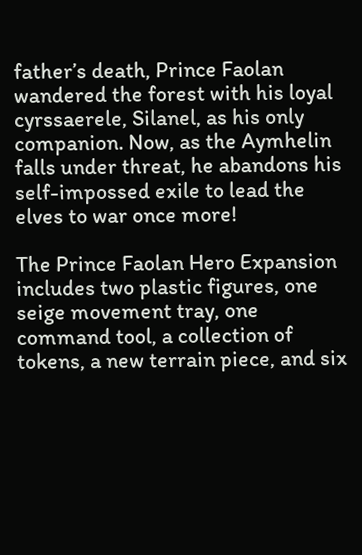father’s death, Prince Faolan wandered the forest with his loyal cyrssaerele, Silanel, as his only companion. Now, as the Aymhelin falls under threat, he abandons his self-impossed exile to lead the elves to war once more!

The Prince Faolan Hero Expansion includes two plastic figures, one seige movement tray, one command tool, a collection of tokens, a new terrain piece, and six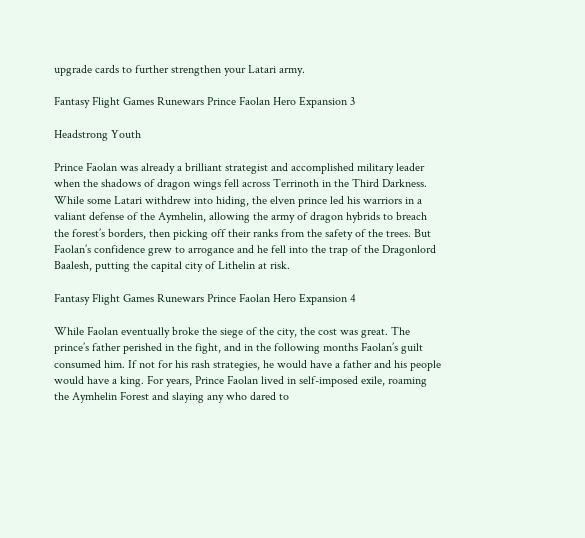upgrade cards to further strengthen your Latari army.

Fantasy Flight Games Runewars Prince Faolan Hero Expansion 3

Headstrong Youth

Prince Faolan was already a brilliant strategist and accomplished military leader when the shadows of dragon wings fell across Terrinoth in the Third Darkness. While some Latari withdrew into hiding, the elven prince led his warriors in a valiant defense of the Aymhelin, allowing the army of dragon hybrids to breach the forest’s borders, then picking off their ranks from the safety of the trees. But Faolan’s confidence grew to arrogance and he fell into the trap of the Dragonlord Baalesh, putting the capital city of Lithelin at risk.

Fantasy Flight Games Runewars Prince Faolan Hero Expansion 4

While Faolan eventually broke the siege of the city, the cost was great. The prince’s father perished in the fight, and in the following months Faolan’s guilt consumed him. If not for his rash strategies, he would have a father and his people would have a king. For years, Prince Faolan lived in self-imposed exile, roaming the Aymhelin Forest and slaying any who dared to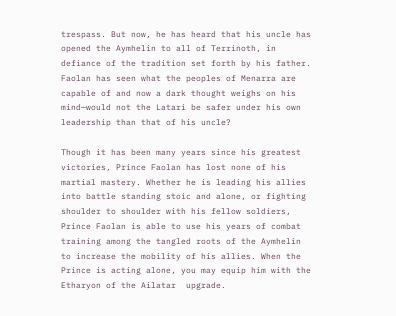trespass. But now, he has heard that his uncle has opened the Aymhelin to all of Terrinoth, in defiance of the tradition set forth by his father. Faolan has seen what the peoples of Menarra are capable of and now a dark thought weighs on his mind—would not the Latari be safer under his own leadership than that of his uncle?

Though it has been many years since his greatest victories, Prince Faolan has lost none of his martial mastery. Whether he is leading his allies into battle standing stoic and alone, or fighting shoulder to shoulder with his fellow soldiers, Prince Faolan is able to use his years of combat training among the tangled roots of the Aymhelin to increase the mobility of his allies. When the Prince is acting alone, you may equip him with the  Etharyon of the Ailatar  upgrade.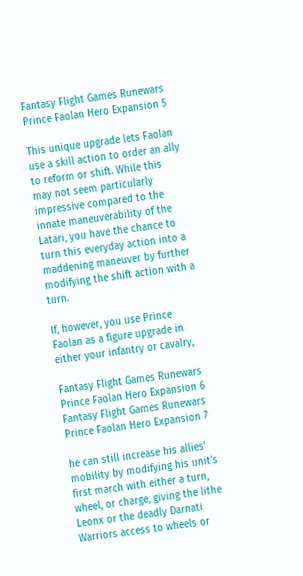Fantasy Flight Games Runewars Prince Faolan Hero Expansion 5

This unique upgrade lets Faolan use a skill action to order an ally to reform or shift. While this may not seem particularly impressive compared to the innate maneuverability of the Latari, you have the chance to turn this everyday action into a maddening maneuver by further modifying the shift action with a turn.

If, however, you use Prince Faolan as a figure upgrade in either your infantry or cavalry,

Fantasy Flight Games Runewars Prince Faolan Hero Expansion 6 Fantasy Flight Games Runewars Prince Faolan Hero Expansion 7

he can still increase his allies’ mobility by modifying his unit’s first march with either a turn, wheel, or charge, giving the lithe Leonx or the deadly Darnati Warriors access to wheels or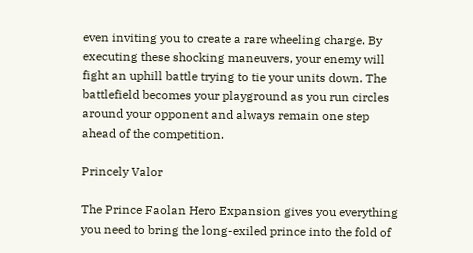even inviting you to create a rare wheeling charge. By executing these shocking maneuvers, your enemy will fight an uphill battle trying to tie your units down. The battlefield becomes your playground as you run circles around your opponent and always remain one step ahead of the competition.

Princely Valor

The Prince Faolan Hero Expansion gives you everything you need to bring the long-exiled prince into the fold of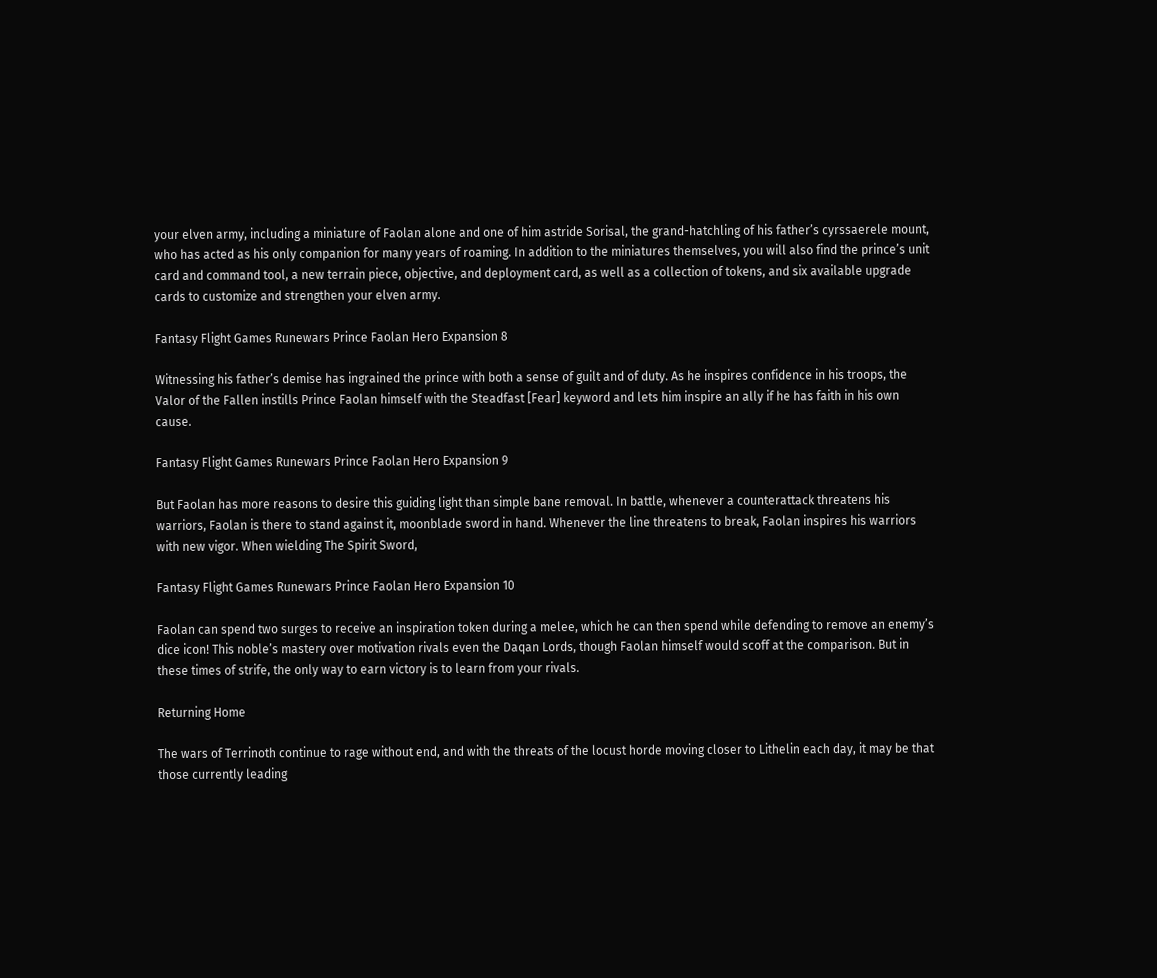your elven army, including a miniature of Faolan alone and one of him astride Sorisal, the grand-hatchling of his father’s cyrssaerele mount, who has acted as his only companion for many years of roaming. In addition to the miniatures themselves, you will also find the prince’s unit card and command tool, a new terrain piece, objective, and deployment card, as well as a collection of tokens, and six available upgrade cards to customize and strengthen your elven army.

Fantasy Flight Games Runewars Prince Faolan Hero Expansion 8

Witnessing his father’s demise has ingrained the prince with both a sense of guilt and of duty. As he inspires confidence in his troops, the Valor of the Fallen instills Prince Faolan himself with the Steadfast [Fear] keyword and lets him inspire an ally if he has faith in his own cause.

Fantasy Flight Games Runewars Prince Faolan Hero Expansion 9

But Faolan has more reasons to desire this guiding light than simple bane removal. In battle, whenever a counterattack threatens his warriors, Faolan is there to stand against it, moonblade sword in hand. Whenever the line threatens to break, Faolan inspires his warriors with new vigor. When wielding The Spirit Sword,

Fantasy Flight Games Runewars Prince Faolan Hero Expansion 10

Faolan can spend two surges to receive an inspiration token during a melee, which he can then spend while defending to remove an enemy’s dice icon! This noble’s mastery over motivation rivals even the Daqan Lords, though Faolan himself would scoff at the comparison. But in these times of strife, the only way to earn victory is to learn from your rivals.

Returning Home

The wars of Terrinoth continue to rage without end, and with the threats of the locust horde moving closer to Lithelin each day, it may be that those currently leading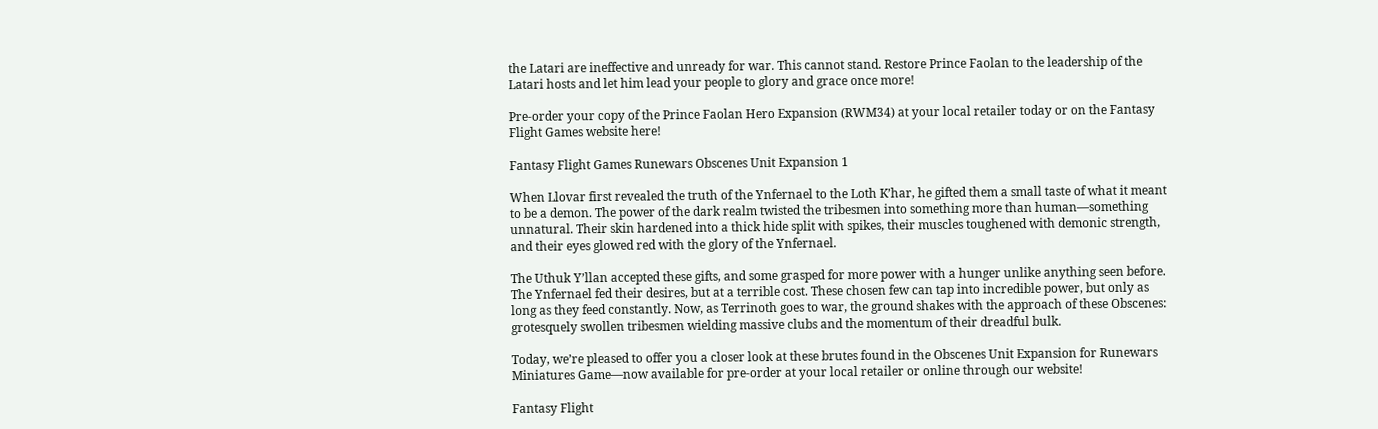the Latari are ineffective and unready for war. This cannot stand. Restore Prince Faolan to the leadership of the Latari hosts and let him lead your people to glory and grace once more!

Pre-order your copy of the Prince Faolan Hero Expansion (RWM34) at your local retailer today or on the Fantasy Flight Games website here!

Fantasy Flight Games Runewars Obscenes Unit Expansion 1

When Llovar first revealed the truth of the Ynfernael to the Loth K’har, he gifted them a small taste of what it meant to be a demon. The power of the dark realm twisted the tribesmen into something more than human—something unnatural. Their skin hardened into a thick hide split with spikes, their muscles toughened with demonic strength, and their eyes glowed red with the glory of the Ynfernael.

The Uthuk Y’llan accepted these gifts, and some grasped for more power with a hunger unlike anything seen before. The Ynfernael fed their desires, but at a terrible cost. These chosen few can tap into incredible power, but only as long as they feed constantly. Now, as Terrinoth goes to war, the ground shakes with the approach of these Obscenes: grotesquely swollen tribesmen wielding massive clubs and the momentum of their dreadful bulk.

Today, we’re pleased to offer you a closer look at these brutes found in the Obscenes Unit Expansion for Runewars Miniatures Game—now available for pre-order at your local retailer or online through our website!

Fantasy Flight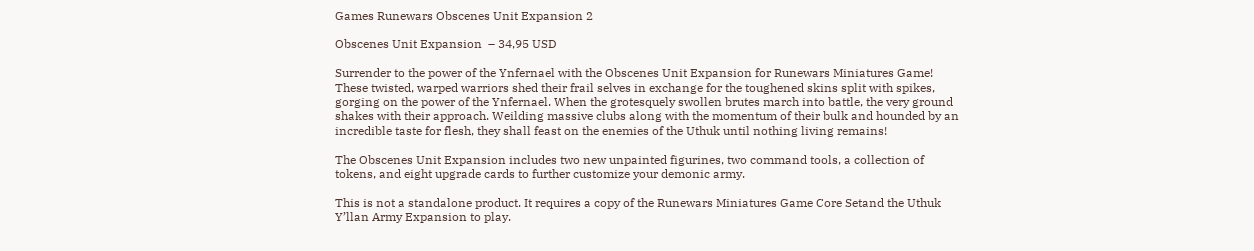Games Runewars Obscenes Unit Expansion 2

Obscenes Unit Expansion  – 34,95 USD

Surrender to the power of the Ynfernael with the Obscenes Unit Expansion for Runewars Miniatures Game! These twisted, warped warriors shed their frail selves in exchange for the toughened skins split with spikes, gorging on the power of the Ynfernael. When the grotesquely swollen brutes march into battle, the very ground shakes with their approach. Weilding massive clubs along with the momentum of their bulk and hounded by an incredible taste for flesh, they shall feast on the enemies of the Uthuk until nothing living remains!

The Obscenes Unit Expansion includes two new unpainted figurines, two command tools, a collection of tokens, and eight upgrade cards to further customize your demonic army.

This is not a standalone product. It requires a copy of the Runewars Miniatures Game Core Setand the Uthuk Y’llan Army Expansion to play.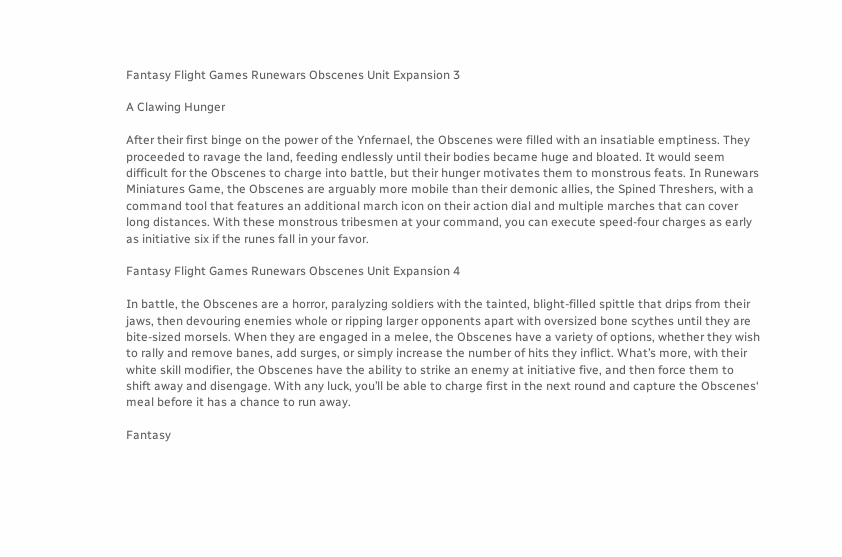Fantasy Flight Games Runewars Obscenes Unit Expansion 3

A Clawing Hunger

After their first binge on the power of the Ynfernael, the Obscenes were filled with an insatiable emptiness. They proceeded to ravage the land, feeding endlessly until their bodies became huge and bloated. It would seem difficult for the Obscenes to charge into battle, but their hunger motivates them to monstrous feats. In Runewars Miniatures Game, the Obscenes are arguably more mobile than their demonic allies, the Spined Threshers, with a command tool that features an additional march icon on their action dial and multiple marches that can cover long distances. With these monstrous tribesmen at your command, you can execute speed-four charges as early as initiative six if the runes fall in your favor.

Fantasy Flight Games Runewars Obscenes Unit Expansion 4

In battle, the Obscenes are a horror, paralyzing soldiers with the tainted, blight-filled spittle that drips from their jaws, then devouring enemies whole or ripping larger opponents apart with oversized bone scythes until they are bite-sized morsels. When they are engaged in a melee, the Obscenes have a variety of options, whether they wish to rally and remove banes, add surges, or simply increase the number of hits they inflict. What’s more, with their white skill modifier, the Obscenes have the ability to strike an enemy at initiative five, and then force them to shift away and disengage. With any luck, you’ll be able to charge first in the next round and capture the Obscenes‘ meal before it has a chance to run away.

Fantasy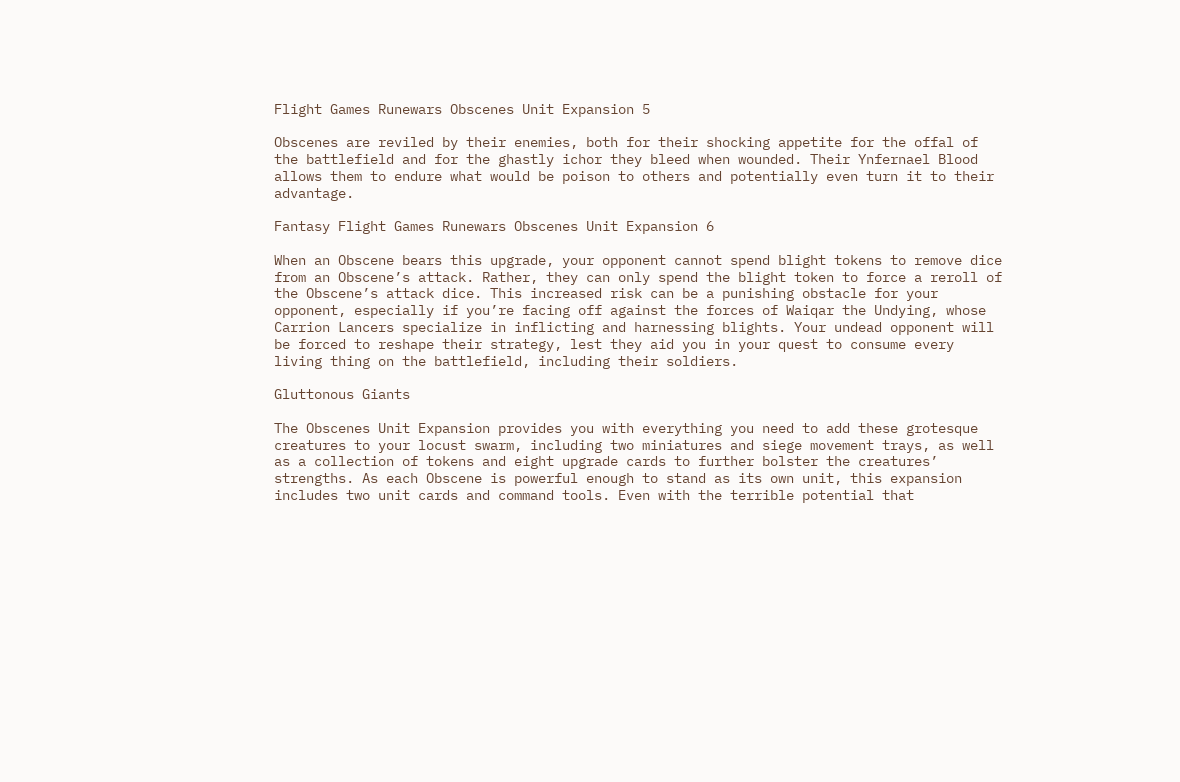Flight Games Runewars Obscenes Unit Expansion 5

Obscenes are reviled by their enemies, both for their shocking appetite for the offal of the battlefield and for the ghastly ichor they bleed when wounded. Their Ynfernael Blood allows them to endure what would be poison to others and potentially even turn it to their advantage.

Fantasy Flight Games Runewars Obscenes Unit Expansion 6

When an Obscene bears this upgrade, your opponent cannot spend blight tokens to remove dice from an Obscene’s attack. Rather, they can only spend the blight token to force a reroll of the Obscene’s attack dice. This increased risk can be a punishing obstacle for your opponent, especially if you’re facing off against the forces of Waiqar the Undying, whose Carrion Lancers specialize in inflicting and harnessing blights. Your undead opponent will be forced to reshape their strategy, lest they aid you in your quest to consume every living thing on the battlefield, including their soldiers.

Gluttonous Giants

The Obscenes Unit Expansion provides you with everything you need to add these grotesque creatures to your locust swarm, including two miniatures and siege movement trays, as well as a collection of tokens and eight upgrade cards to further bolster the creatures’ strengths. As each Obscene is powerful enough to stand as its own unit, this expansion includes two unit cards and command tools. Even with the terrible potential that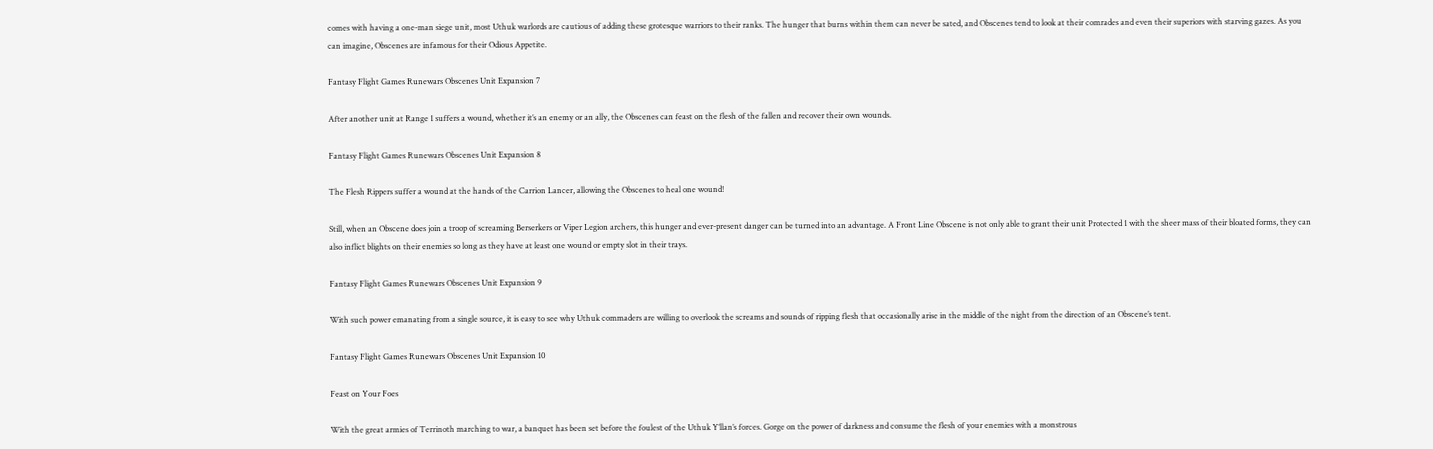comes with having a one-man siege unit, most Uthuk warlords are cautious of adding these grotesque warriors to their ranks. The hunger that burns within them can never be sated, and Obscenes tend to look at their comrades and even their superiors with starving gazes. As you can imagine, Obscenes are infamous for their Odious Appetite.

Fantasy Flight Games Runewars Obscenes Unit Expansion 7

After another unit at Range 1 suffers a wound, whether it’s an enemy or an ally, the Obscenes can feast on the flesh of the fallen and recover their own wounds.

Fantasy Flight Games Runewars Obscenes Unit Expansion 8

The Flesh Rippers suffer a wound at the hands of the Carrion Lancer, allowing the Obscenes to heal one wound!

Still, when an Obscene does join a troop of screaming Berserkers or Viper Legion archers, this hunger and ever-present danger can be turned into an advantage. A Front Line Obscene is not only able to grant their unit Protected 1 with the sheer mass of their bloated forms, they can also inflict blights on their enemies so long as they have at least one wound or empty slot in their trays.

Fantasy Flight Games Runewars Obscenes Unit Expansion 9

With such power emanating from a single source, it is easy to see why Uthuk commaders are willing to overlook the screams and sounds of ripping flesh that occasionally arise in the middle of the night from the direction of an Obscene’s tent.

Fantasy Flight Games Runewars Obscenes Unit Expansion 10

Feast on Your Foes

With the great armies of Terrinoth marching to war, a banquet has been set before the foulest of the Uthuk Y’llan’s forces. Gorge on the power of darkness and consume the flesh of your enemies with a monstrous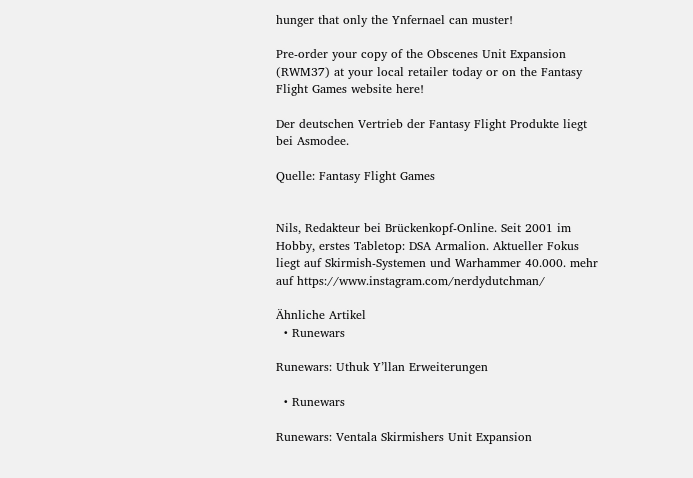hunger that only the Ynfernael can muster!

Pre-order your copy of the Obscenes Unit Expansion (RWM37) at your local retailer today or on the Fantasy Flight Games website here!

Der deutschen Vertrieb der Fantasy Flight Produkte liegt bei Asmodee.

Quelle: Fantasy Flight Games


Nils, Redakteur bei Brückenkopf-Online. Seit 2001 im Hobby, erstes Tabletop: DSA Armalion. Aktueller Fokus liegt auf Skirmish-Systemen und Warhammer 40.000. mehr auf https://www.instagram.com/nerdydutchman/

Ähnliche Artikel
  • Runewars

Runewars: Uthuk Y’llan Erweiterungen

  • Runewars

Runewars: Ventala Skirmishers Unit Expansion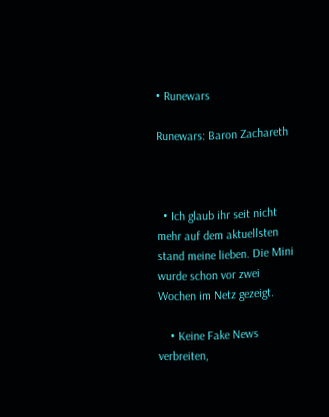• Runewars

Runewars: Baron Zachareth



  • Ich glaub ihr seit nicht mehr auf dem aktuellsten stand meine lieben. Die Mini wurde schon vor zwei Wochen im Netz gezeigt.

    • Keine Fake News verbreiten,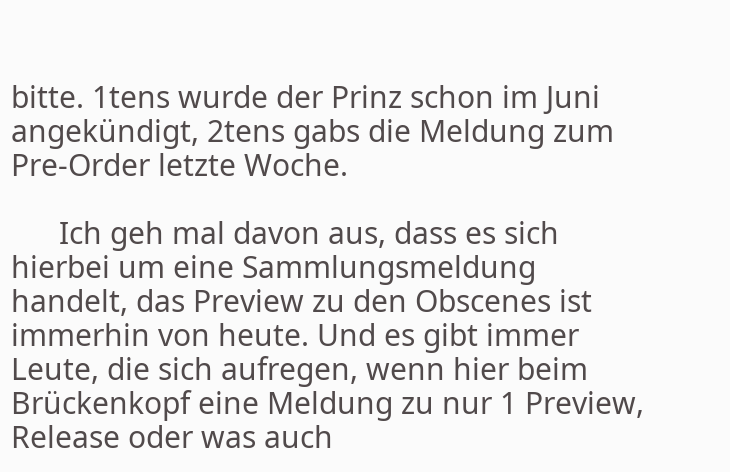bitte. 1tens wurde der Prinz schon im Juni angekündigt, 2tens gabs die Meldung zum Pre-Order letzte Woche.

      Ich geh mal davon aus, dass es sich hierbei um eine Sammlungsmeldung handelt, das Preview zu den Obscenes ist immerhin von heute. Und es gibt immer Leute, die sich aufregen, wenn hier beim Brückenkopf eine Meldung zu nur 1 Preview, Release oder was auch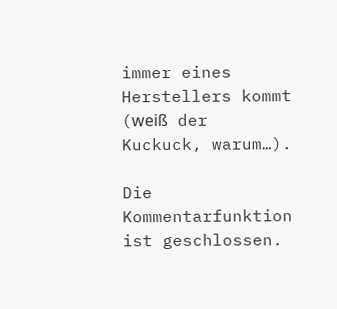immer eines Herstellers kommt (weiß der Kuckuck, warum…).

Die Kommentarfunktion ist geschlossen.